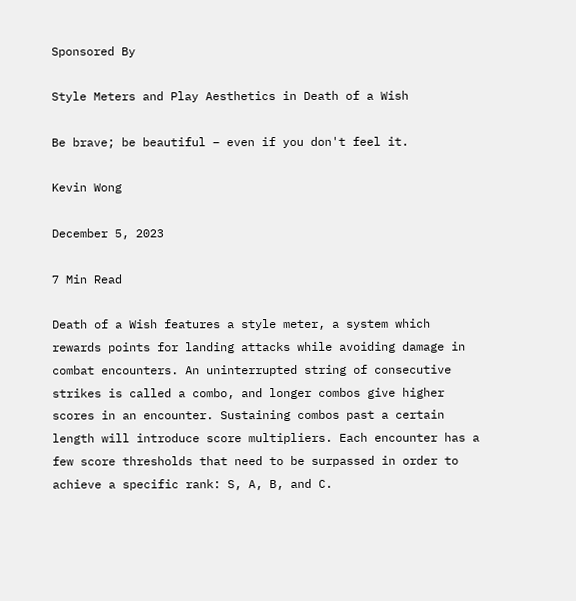Sponsored By

Style Meters and Play Aesthetics in Death of a Wish

Be brave; be beautiful – even if you don't feel it.

Kevin Wong

December 5, 2023

7 Min Read

Death of a Wish features a style meter, a system which rewards points for landing attacks while avoiding damage in combat encounters. An uninterrupted string of consecutive strikes is called a combo, and longer combos give higher scores in an encounter. Sustaining combos past a certain length will introduce score multipliers. Each encounter has a few score thresholds that need to be surpassed in order to achieve a specific rank: S, A, B, and C.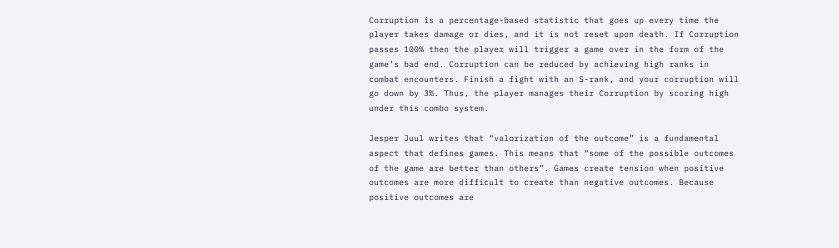Corruption is a percentage-based statistic that goes up every time the player takes damage or dies, and it is not reset upon death. If Corruption passes 100% then the player will trigger a game over in the form of the game’s bad end. Corruption can be reduced by achieving high ranks in combat encounters. Finish a fight with an S-rank, and your corruption will go down by 3%. Thus, the player manages their Corruption by scoring high under this combo system.

Jesper Juul writes that “valorization of the outcome” is a fundamental aspect that defines games. This means that “some of the possible outcomes of the game are better than others”. Games create tension when positive outcomes are more difficult to create than negative outcomes. Because positive outcomes are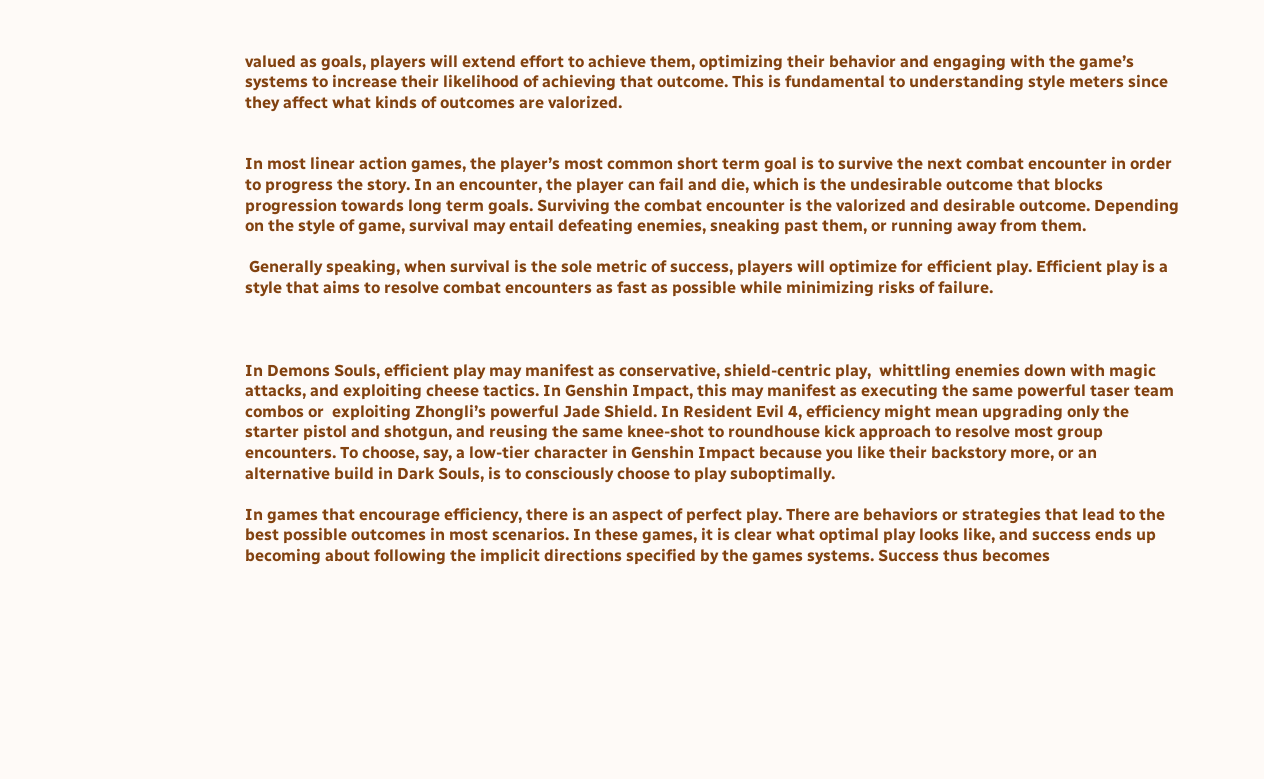valued as goals, players will extend effort to achieve them, optimizing their behavior and engaging with the game’s systems to increase their likelihood of achieving that outcome. This is fundamental to understanding style meters since they affect what kinds of outcomes are valorized.


In most linear action games, the player’s most common short term goal is to survive the next combat encounter in order to progress the story. In an encounter, the player can fail and die, which is the undesirable outcome that blocks progression towards long term goals. Surviving the combat encounter is the valorized and desirable outcome. Depending on the style of game, survival may entail defeating enemies, sneaking past them, or running away from them.

 Generally speaking, when survival is the sole metric of success, players will optimize for efficient play. Efficient play is a style that aims to resolve combat encounters as fast as possible while minimizing risks of failure.



In Demons Souls, efficient play may manifest as conservative, shield-centric play,  whittling enemies down with magic attacks, and exploiting cheese tactics. In Genshin Impact, this may manifest as executing the same powerful taser team combos or  exploiting Zhongli’s powerful Jade Shield. In Resident Evil 4, efficiency might mean upgrading only the starter pistol and shotgun, and reusing the same knee-shot to roundhouse kick approach to resolve most group encounters. To choose, say, a low-tier character in Genshin Impact because you like their backstory more, or an alternative build in Dark Souls, is to consciously choose to play suboptimally.

In games that encourage efficiency, there is an aspect of perfect play. There are behaviors or strategies that lead to the best possible outcomes in most scenarios. In these games, it is clear what optimal play looks like, and success ends up becoming about following the implicit directions specified by the games systems. Success thus becomes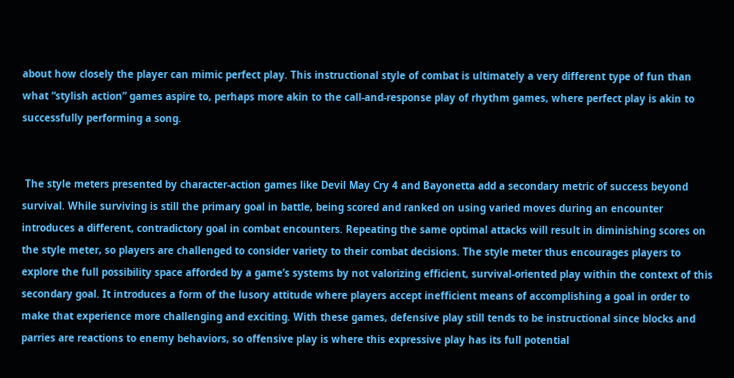about how closely the player can mimic perfect play. This instructional style of combat is ultimately a very different type of fun than what “stylish action” games aspire to, perhaps more akin to the call-and-response play of rhythm games, where perfect play is akin to successfully performing a song.


 The style meters presented by character-action games like Devil May Cry 4 and Bayonetta add a secondary metric of success beyond survival. While surviving is still the primary goal in battle, being scored and ranked on using varied moves during an encounter introduces a different, contradictory goal in combat encounters. Repeating the same optimal attacks will result in diminishing scores on the style meter, so players are challenged to consider variety to their combat decisions. The style meter thus encourages players to explore the full possibility space afforded by a game’s systems by not valorizing efficient, survival-oriented play within the context of this secondary goal. It introduces a form of the lusory attitude where players accept inefficient means of accomplishing a goal in order to make that experience more challenging and exciting. With these games, defensive play still tends to be instructional since blocks and parries are reactions to enemy behaviors, so offensive play is where this expressive play has its full potential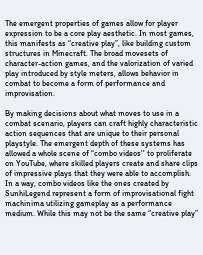The emergent properties of games allow for player expression to be a core play aesthetic. In most games, this manifests as “creative play”, like building custom structures in Minecraft. The broad movesets of character-action games, and the valorization of varied play introduced by style meters, allows behavior in combat to become a form of performance and improvisation.

By making decisions about what moves to use in a combat scenario, players can craft highly characteristic action sequences that are unique to their personal playstyle. The emergent depth of these systems has allowed a whole scene of “combo videos'' to proliferate on YouTube, where skilled players create and share clips of impressive plays that they were able to accomplish. In a way, combo videos like the ones created by SunhiLegend represent a form of improvisational fight machinima utilizing gameplay as a performance medium. While this may not be the same “creative play”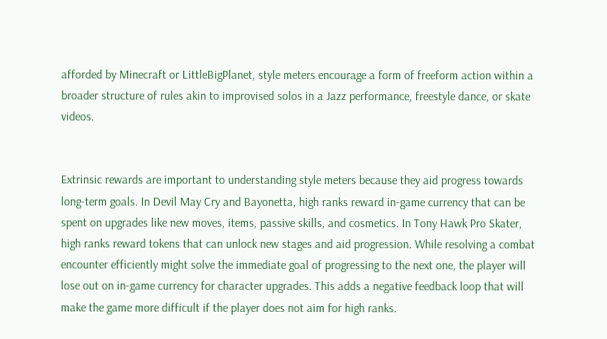afforded by Minecraft or LittleBigPlanet, style meters encourage a form of freeform action within a broader structure of rules akin to improvised solos in a Jazz performance, freestyle dance, or skate videos.


Extrinsic rewards are important to understanding style meters because they aid progress towards long-term goals. In Devil May Cry and Bayonetta, high ranks reward in-game currency that can be spent on upgrades like new moves, items, passive skills, and cosmetics. In Tony Hawk Pro Skater, high ranks reward tokens that can unlock new stages and aid progression. While resolving a combat encounter efficiently might solve the immediate goal of progressing to the next one, the player will lose out on in-game currency for character upgrades. This adds a negative feedback loop that will make the game more difficult if the player does not aim for high ranks.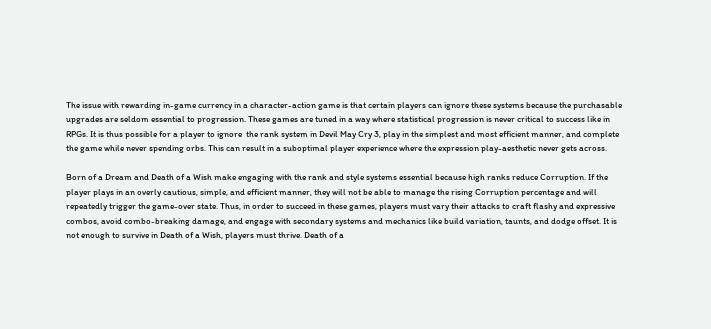The issue with rewarding in-game currency in a character-action game is that certain players can ignore these systems because the purchasable upgrades are seldom essential to progression. These games are tuned in a way where statistical progression is never critical to success like in RPGs. It is thus possible for a player to ignore  the rank system in Devil May Cry 3, play in the simplest and most efficient manner, and complete the game while never spending orbs. This can result in a suboptimal player experience where the expression play-aesthetic never gets across.

Born of a Dream and Death of a Wish make engaging with the rank and style systems essential because high ranks reduce Corruption. If the player plays in an overly cautious, simple, and efficient manner, they will not be able to manage the rising Corruption percentage and will repeatedly trigger the game-over state. Thus, in order to succeed in these games, players must vary their attacks to craft flashy and expressive combos, avoid combo-breaking damage, and engage with secondary systems and mechanics like build variation, taunts, and dodge offset. It is not enough to survive in Death of a Wish, players must thrive. Death of a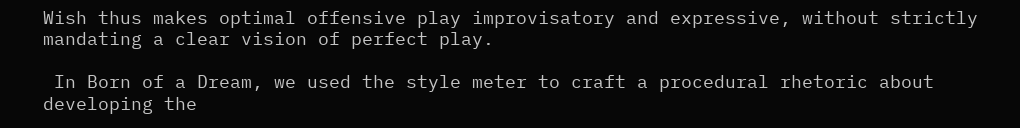Wish thus makes optimal offensive play improvisatory and expressive, without strictly mandating a clear vision of perfect play.

 In Born of a Dream, we used the style meter to craft a procedural rhetoric about developing the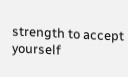strength to accept yourself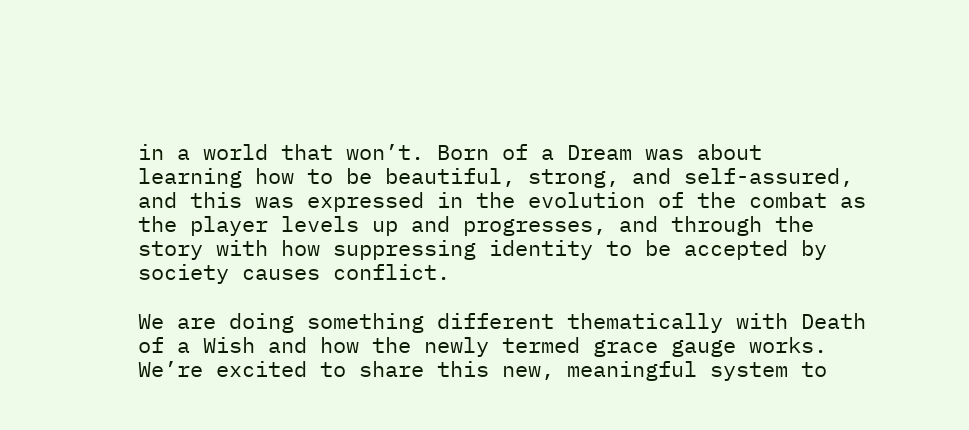in a world that won’t. Born of a Dream was about learning how to be beautiful, strong, and self-assured, and this was expressed in the evolution of the combat as the player levels up and progresses, and through the story with how suppressing identity to be accepted by society causes conflict.

We are doing something different thematically with Death of a Wish and how the newly termed grace gauge works. We’re excited to share this new, meaningful system to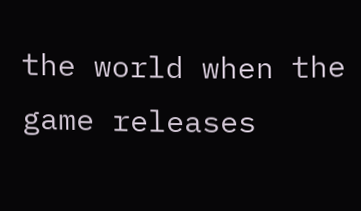the world when the game releases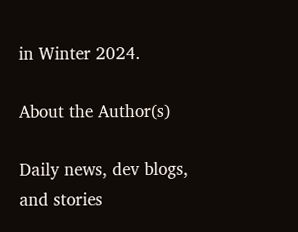in Winter 2024.

About the Author(s)

Daily news, dev blogs, and stories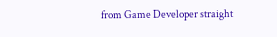from Game Developer straight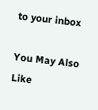to your inbox

You May Also Like